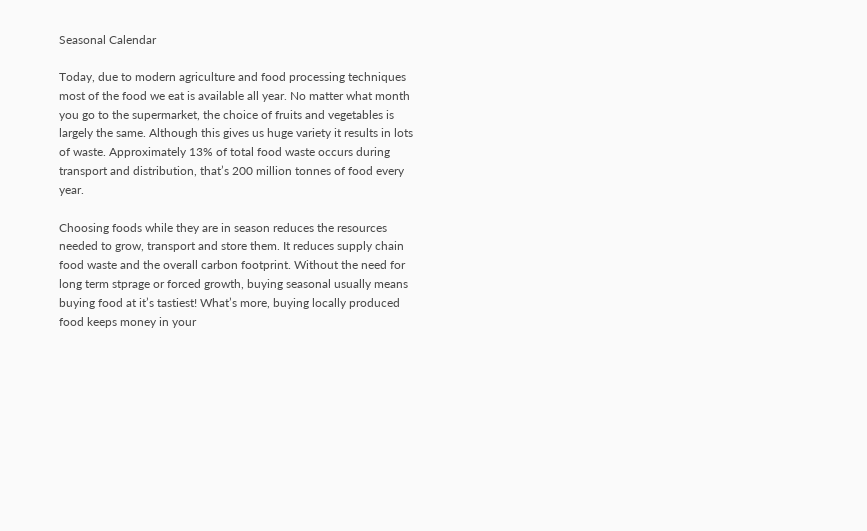Seasonal Calendar

Today, due to modern agriculture and food processing techniques most of the food we eat is available all year. No matter what month you go to the supermarket, the choice of fruits and vegetables is largely the same. Although this gives us huge variety it results in lots of waste. Approximately 13% of total food waste occurs during transport and distribution, that’s 200 million tonnes of food every year.

Choosing foods while they are in season reduces the resources needed to grow, transport and store them. It reduces supply chain food waste and the overall carbon footprint. Without the need for long term stprage or forced growth, buying seasonal usually means buying food at it’s tastiest! What’s more, buying locally produced food keeps money in your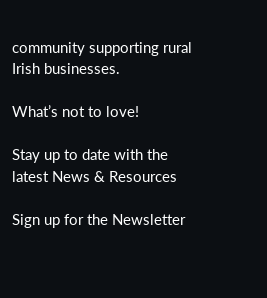community supporting rural Irish businesses.

What’s not to love!

Stay up to date with the latest News & Resources

Sign up for the Newsletter